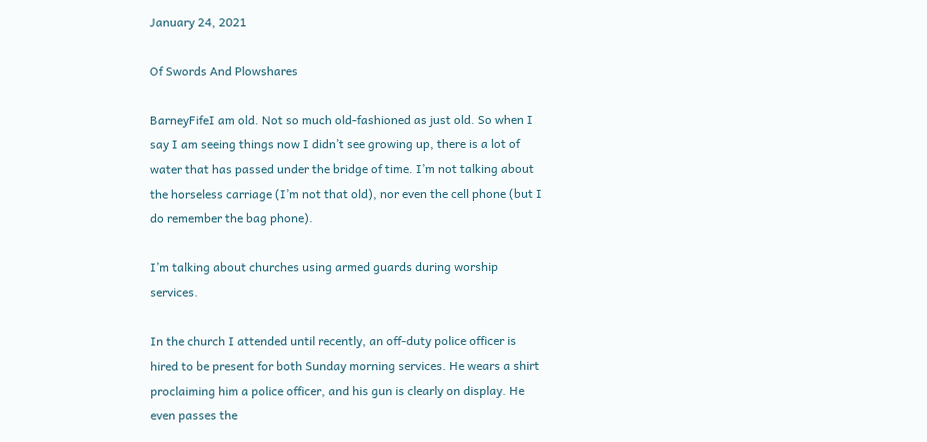January 24, 2021

Of Swords And Plowshares

BarneyFifeI am old. Not so much old-fashioned as just old. So when I say I am seeing things now I didn’t see growing up, there is a lot of water that has passed under the bridge of time. I’m not talking about the horseless carriage (I’m not that old), nor even the cell phone (but I do remember the bag phone).

I’m talking about churches using armed guards during worship services.

In the church I attended until recently, an off-duty police officer is hired to be present for both Sunday morning services. He wears a shirt proclaiming him a police officer, and his gun is clearly on display. He even passes the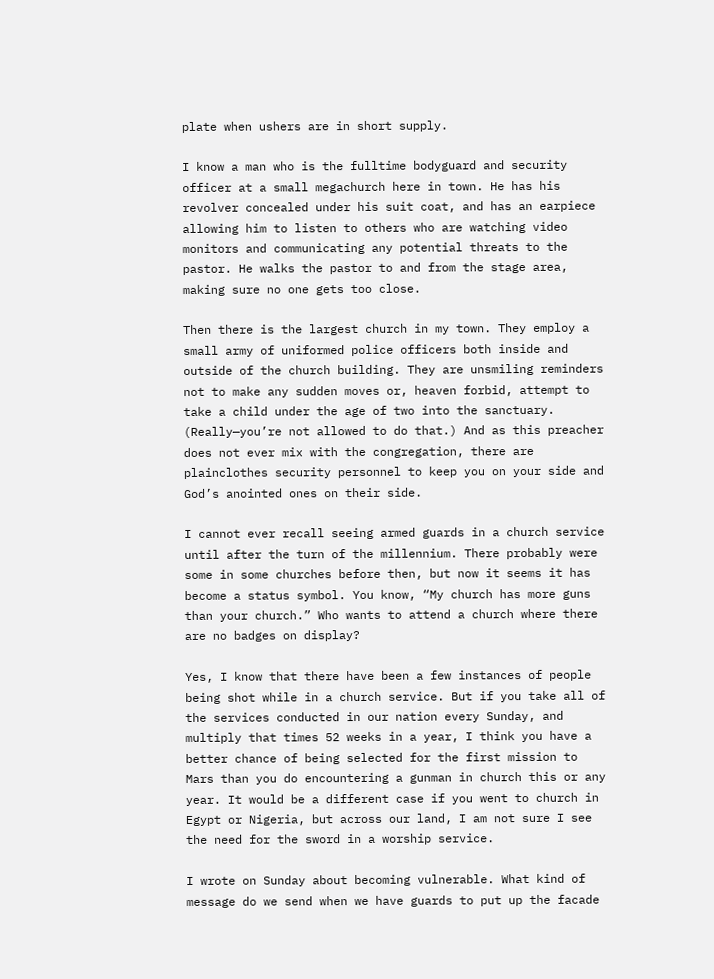plate when ushers are in short supply.

I know a man who is the fulltime bodyguard and security officer at a small megachurch here in town. He has his revolver concealed under his suit coat, and has an earpiece allowing him to listen to others who are watching video monitors and communicating any potential threats to the pastor. He walks the pastor to and from the stage area, making sure no one gets too close.

Then there is the largest church in my town. They employ a small army of uniformed police officers both inside and outside of the church building. They are unsmiling reminders not to make any sudden moves or, heaven forbid, attempt to take a child under the age of two into the sanctuary. (Really—you’re not allowed to do that.) And as this preacher does not ever mix with the congregation, there are plainclothes security personnel to keep you on your side and God’s anointed ones on their side.

I cannot ever recall seeing armed guards in a church service until after the turn of the millennium. There probably were some in some churches before then, but now it seems it has become a status symbol. You know, “My church has more guns than your church.” Who wants to attend a church where there are no badges on display?

Yes, I know that there have been a few instances of people being shot while in a church service. But if you take all of the services conducted in our nation every Sunday, and multiply that times 52 weeks in a year, I think you have a better chance of being selected for the first mission to Mars than you do encountering a gunman in church this or any year. It would be a different case if you went to church in Egypt or Nigeria, but across our land, I am not sure I see the need for the sword in a worship service.

I wrote on Sunday about becoming vulnerable. What kind of message do we send when we have guards to put up the facade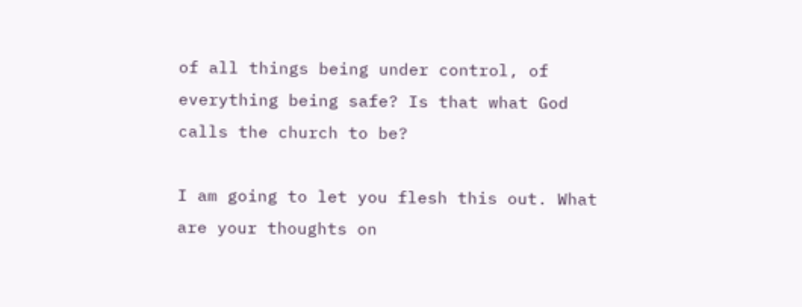of all things being under control, of everything being safe? Is that what God calls the church to be?

I am going to let you flesh this out. What are your thoughts on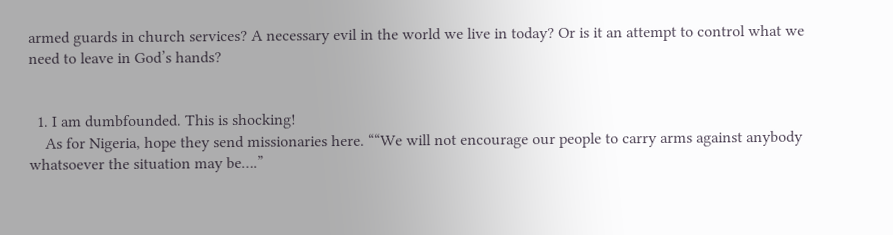armed guards in church services? A necessary evil in the world we live in today? Or is it an attempt to control what we need to leave in God’s hands?


  1. I am dumbfounded. This is shocking!
    As for Nigeria, hope they send missionaries here. ““We will not encourage our people to carry arms against anybody whatsoever the situation may be….”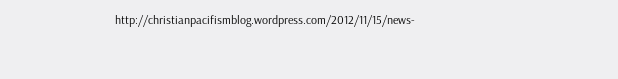http://christianpacifismblog.wordpress.com/2012/11/15/news-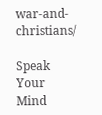war-and-christians/

Speak Your Mind